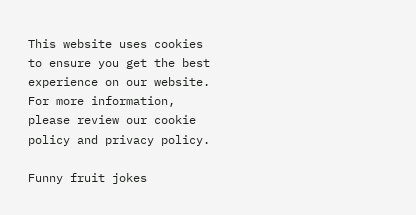This website uses cookies to ensure you get the best experience on our website. For more information, please review our cookie policy and privacy policy.

Funny fruit jokes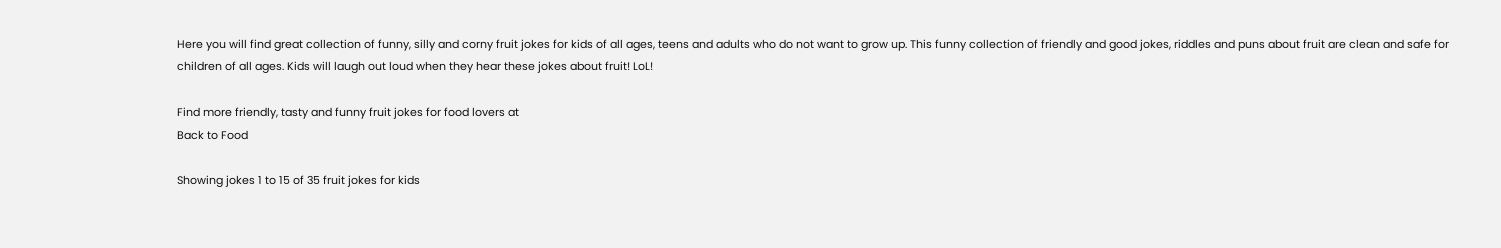Here you will find great collection of funny, silly and corny fruit jokes for kids of all ages, teens and adults who do not want to grow up. This funny collection of friendly and good jokes, riddles and puns about fruit are clean and safe for children of all ages. Kids will laugh out loud when they hear these jokes about fruit! LoL!

Find more friendly, tasty and funny fruit jokes for food lovers at
Back to Food

Showing jokes 1 to 15 of 35 fruit jokes for kids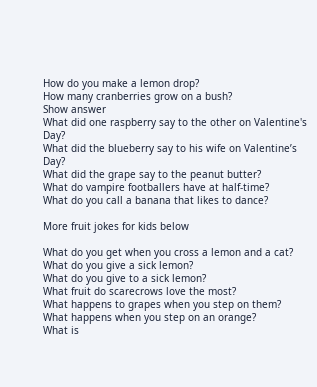How do you make a lemon drop?
How many cranberries grow on a bush?
Show answer
What did one raspberry say to the other on Valentine's Day?
What did the blueberry say to his wife on Valentine’s Day?
What did the grape say to the peanut butter?
What do vampire footballers have at half-time?
What do you call a banana that likes to dance?

More fruit jokes for kids below

What do you get when you cross a lemon and a cat?
What do you give a sick lemon?
What do you give to a sick lemon?
What fruit do scarecrows love the most?
What happens to grapes when you step on them?
What happens when you step on an orange?
What is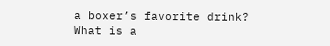a boxer’s favorite drink?
What is a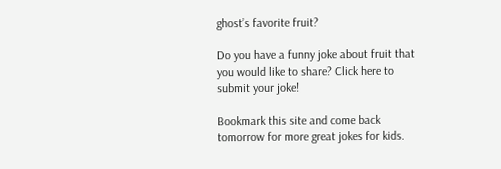ghost’s favorite fruit?

Do you have a funny joke about fruit that you would like to share? Click here to submit your joke!

Bookmark this site and come back tomorrow for more great jokes for kids.